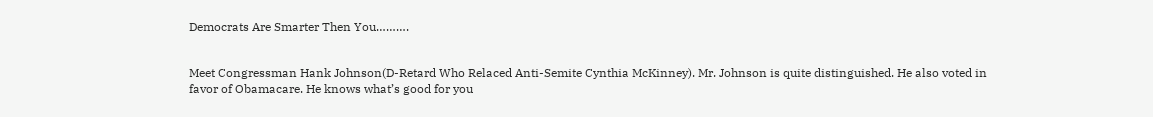Democrats Are Smarter Then You……….


Meet Congressman Hank Johnson(D-Retard Who Relaced Anti-Semite Cynthia McKinney). Mr. Johnson is quite distinguished. He also voted in favor of Obamacare. He knows what’s good for you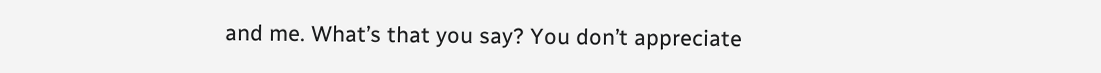and me. What’s that you say? You don’t appreciate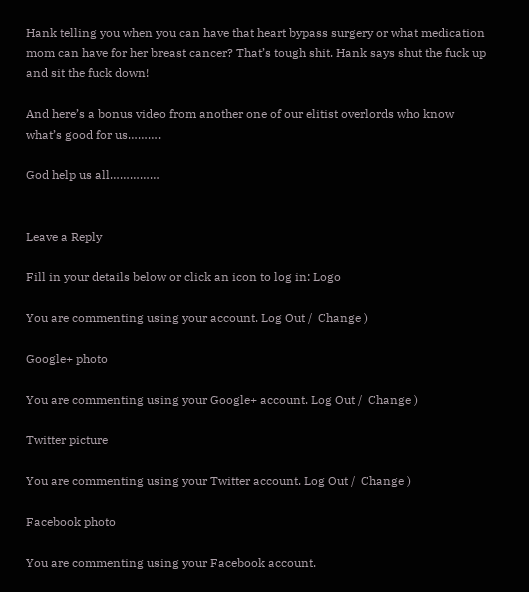Hank telling you when you can have that heart bypass surgery or what medication mom can have for her breast cancer? That’s tough shit. Hank says shut the fuck up and sit the fuck down!

And here’s a bonus video from another one of our elitist overlords who know what’s good for us……….

God help us all……………


Leave a Reply

Fill in your details below or click an icon to log in: Logo

You are commenting using your account. Log Out /  Change )

Google+ photo

You are commenting using your Google+ account. Log Out /  Change )

Twitter picture

You are commenting using your Twitter account. Log Out /  Change )

Facebook photo

You are commenting using your Facebook account.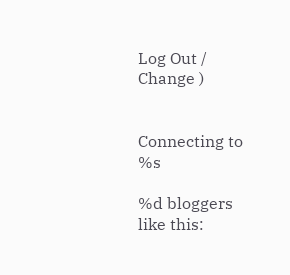Log Out /  Change )


Connecting to %s

%d bloggers like this: